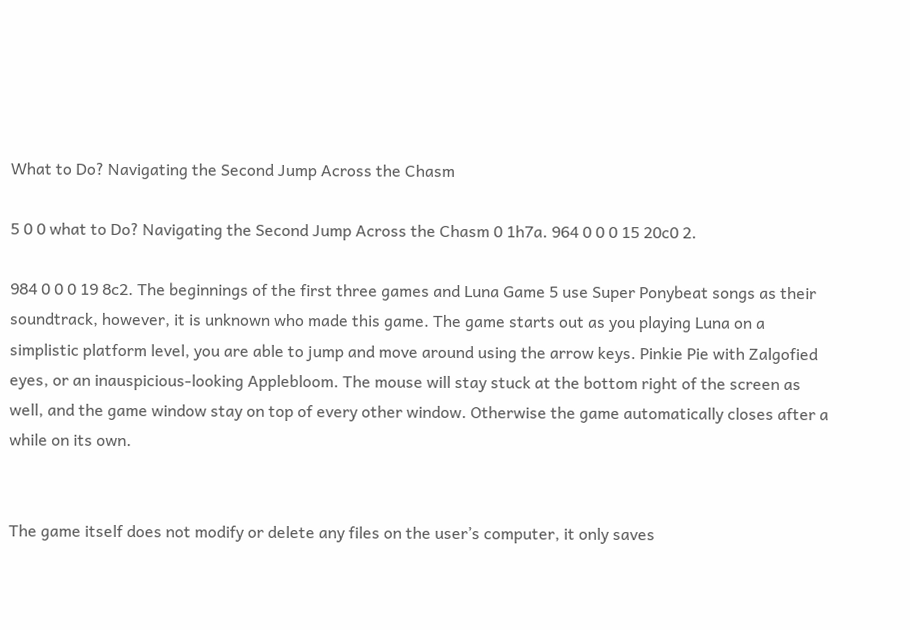What to Do? Navigating the Second Jump Across the Chasm

5 0 0 what to Do? Navigating the Second Jump Across the Chasm 0 1h7a. 964 0 0 0 15 20c0 2.

984 0 0 0 19 8c2. The beginnings of the first three games and Luna Game 5 use Super Ponybeat songs as their soundtrack, however, it is unknown who made this game. The game starts out as you playing Luna on a simplistic platform level, you are able to jump and move around using the arrow keys. Pinkie Pie with Zalgofied eyes, or an inauspicious-looking Applebloom. The mouse will stay stuck at the bottom right of the screen as well, and the game window stay on top of every other window. Otherwise the game automatically closes after a while on its own.


The game itself does not modify or delete any files on the user’s computer, it only saves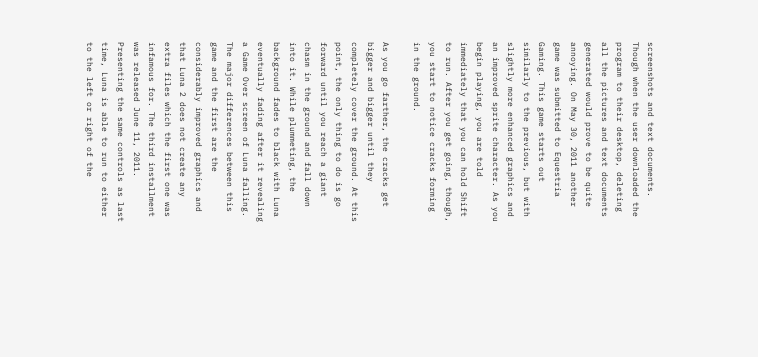screenshots and text documents. Though when the user downloaded the program to their desktop, deleting all the pictures and text documents generated would prove to be quite annoying. On May 30, 2011 another game was submitted to Equestria Gaming. This game starts out similarly to the previous, but with slightly more enhanced graphics and an improved sprite character. As you begin playing, you are told immediately that you can hold Shift to run. After you get going, though, you start to notice cracks forming in the ground.

As you go farther, the cracks get bigger and bigger until they completely cover the ground. At this point, the only thing to do is go forward until you reach a giant chasm in the ground and fall down into it. While plummeting, the background fades to black with Luna eventually fading after it revealing a Game Over screen of Luna falling. The major differences between this game and the first are the considerably improved graphics and that Luna 2 does not create any extra files which the first one was infamous for. The third installment was released June 11, 2011. Presenting the same controls as last time, Luna is able to run to either to the left or right of the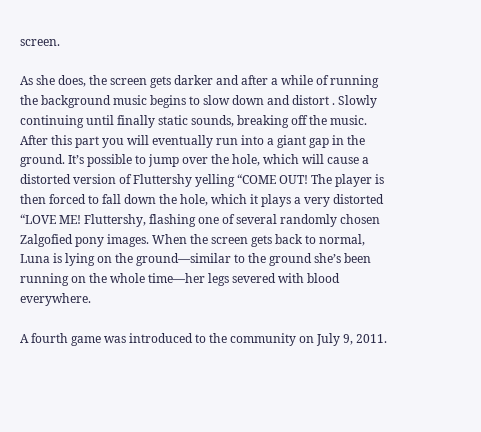screen.

As she does, the screen gets darker and after a while of running the background music begins to slow down and distort . Slowly continuing until finally static sounds, breaking off the music. After this part you will eventually run into a giant gap in the ground. It’s possible to jump over the hole, which will cause a distorted version of Fluttershy yelling “COME OUT! The player is then forced to fall down the hole, which it plays a very distorted “LOVE ME! Fluttershy, flashing one of several randomly chosen Zalgofied pony images. When the screen gets back to normal, Luna is lying on the ground—similar to the ground she’s been running on the whole time—her legs severed with blood everywhere.

A fourth game was introduced to the community on July 9, 2011.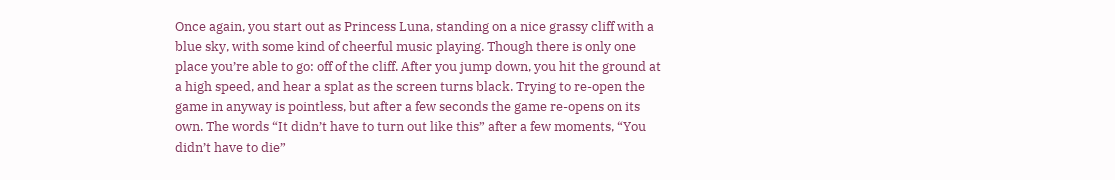Once again, you start out as Princess Luna, standing on a nice grassy cliff with a blue sky, with some kind of cheerful music playing. Though there is only one place you’re able to go: off of the cliff. After you jump down, you hit the ground at a high speed, and hear a splat as the screen turns black. Trying to re-open the game in anyway is pointless, but after a few seconds the game re-opens on its own. The words “It didn’t have to turn out like this” after a few moments, “You didn’t have to die”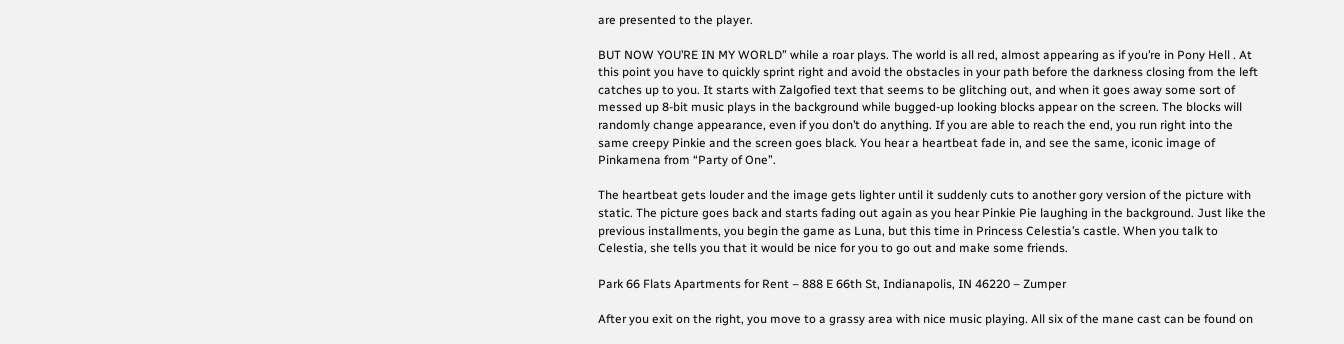are presented to the player.

BUT NOW YOU’RE IN MY WORLD” while a roar plays. The world is all red, almost appearing as if you’re in Pony Hell . At this point you have to quickly sprint right and avoid the obstacles in your path before the darkness closing from the left catches up to you. It starts with Zalgofied text that seems to be glitching out, and when it goes away some sort of messed up 8-bit music plays in the background while bugged-up looking blocks appear on the screen. The blocks will randomly change appearance, even if you don’t do anything. If you are able to reach the end, you run right into the same creepy Pinkie and the screen goes black. You hear a heartbeat fade in, and see the same, iconic image of Pinkamena from “Party of One”.

The heartbeat gets louder and the image gets lighter until it suddenly cuts to another gory version of the picture with static. The picture goes back and starts fading out again as you hear Pinkie Pie laughing in the background. Just like the previous installments, you begin the game as Luna, but this time in Princess Celestia’s castle. When you talk to Celestia, she tells you that it would be nice for you to go out and make some friends.

Park 66 Flats Apartments for Rent – 888 E 66th St, Indianapolis, IN 46220 – Zumper

After you exit on the right, you move to a grassy area with nice music playing. All six of the mane cast can be found on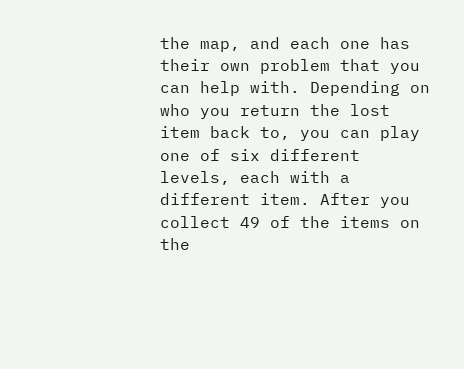the map, and each one has their own problem that you can help with. Depending on who you return the lost item back to, you can play one of six different levels, each with a different item. After you collect 49 of the items on the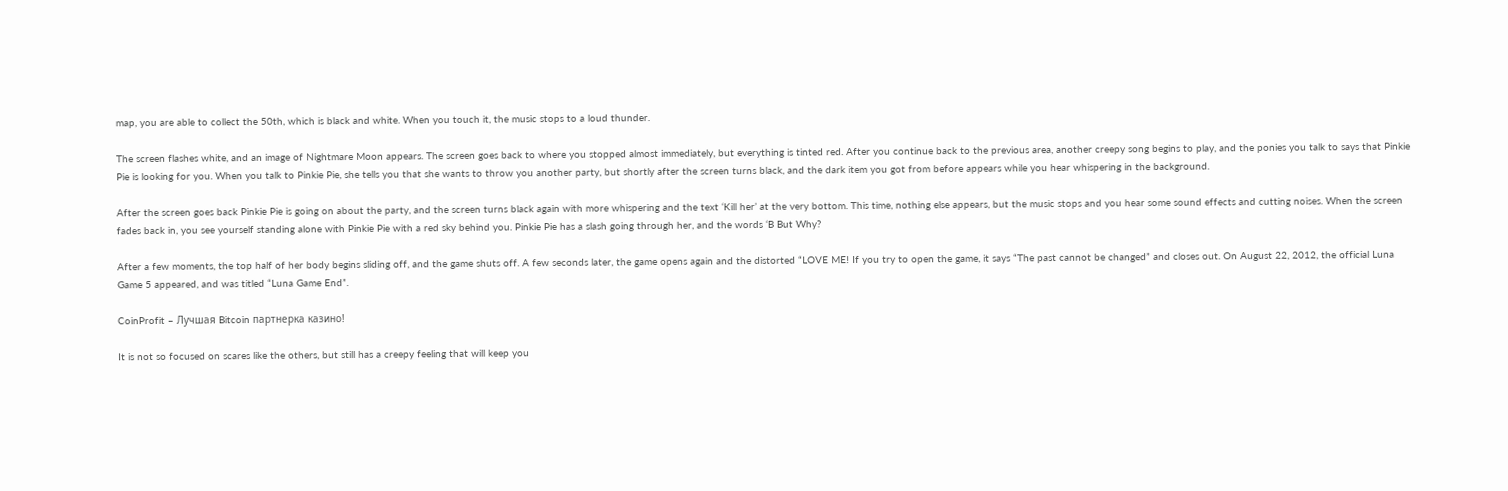map, you are able to collect the 50th, which is black and white. When you touch it, the music stops to a loud thunder.

The screen flashes white, and an image of Nightmare Moon appears. The screen goes back to where you stopped almost immediately, but everything is tinted red. After you continue back to the previous area, another creepy song begins to play, and the ponies you talk to says that Pinkie Pie is looking for you. When you talk to Pinkie Pie, she tells you that she wants to throw you another party, but shortly after the screen turns black, and the dark item you got from before appears while you hear whispering in the background.

After the screen goes back Pinkie Pie is going on about the party, and the screen turns black again with more whispering and the text ‘Kill her’ at the very bottom. This time, nothing else appears, but the music stops and you hear some sound effects and cutting noises. When the screen fades back in, you see yourself standing alone with Pinkie Pie with a red sky behind you. Pinkie Pie has a slash going through her, and the words ‘B But Why?

After a few moments, the top half of her body begins sliding off, and the game shuts off. A few seconds later, the game opens again and the distorted “LOVE ME! If you try to open the game, it says “The past cannot be changed” and closes out. On August 22, 2012, the official Luna Game 5 appeared, and was titled “Luna Game End”.

CoinProfit – Лучшая Bitcoin партнерка казино!

It is not so focused on scares like the others, but still has a creepy feeling that will keep you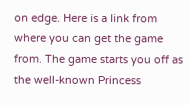on edge. Here is a link from where you can get the game from. The game starts you off as the well-known Princess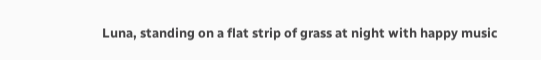Luna, standing on a flat strip of grass at night with happy music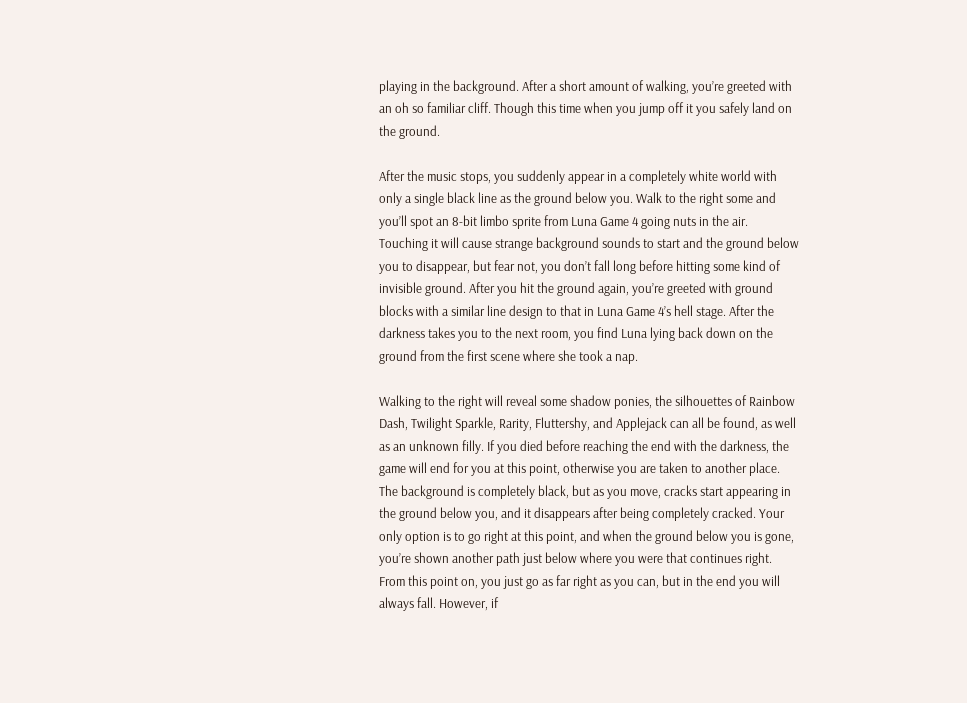playing in the background. After a short amount of walking, you’re greeted with an oh so familiar cliff. Though this time when you jump off it you safely land on the ground.

After the music stops, you suddenly appear in a completely white world with only a single black line as the ground below you. Walk to the right some and you’ll spot an 8-bit limbo sprite from Luna Game 4 going nuts in the air. Touching it will cause strange background sounds to start and the ground below you to disappear, but fear not, you don’t fall long before hitting some kind of invisible ground. After you hit the ground again, you’re greeted with ground blocks with a similar line design to that in Luna Game 4’s hell stage. After the darkness takes you to the next room, you find Luna lying back down on the ground from the first scene where she took a nap.

Walking to the right will reveal some shadow ponies, the silhouettes of Rainbow Dash, Twilight Sparkle, Rarity, Fluttershy, and Applejack can all be found, as well as an unknown filly. If you died before reaching the end with the darkness, the game will end for you at this point, otherwise you are taken to another place. The background is completely black, but as you move, cracks start appearing in the ground below you, and it disappears after being completely cracked. Your only option is to go right at this point, and when the ground below you is gone, you’re shown another path just below where you were that continues right. From this point on, you just go as far right as you can, but in the end you will always fall. However, if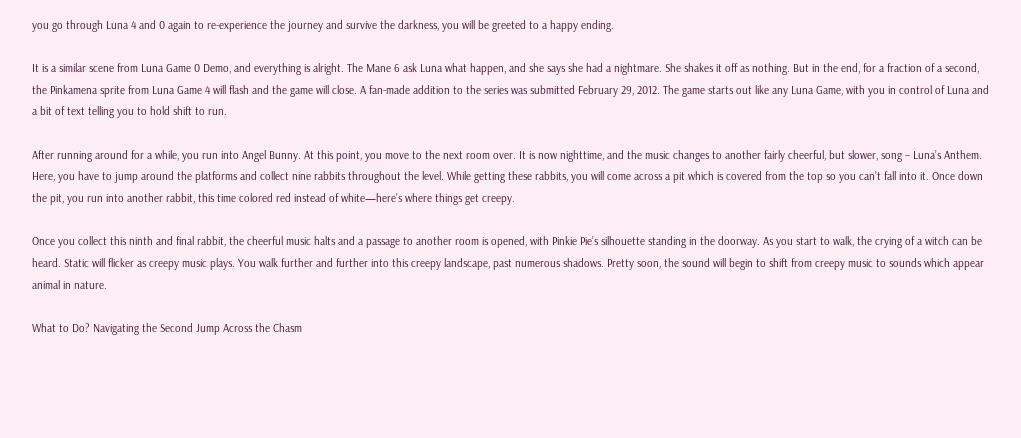you go through Luna 4 and 0 again to re-experience the journey and survive the darkness, you will be greeted to a happy ending.

It is a similar scene from Luna Game 0 Demo, and everything is alright. The Mane 6 ask Luna what happen, and she says she had a nightmare. She shakes it off as nothing. But in the end, for a fraction of a second, the Pinkamena sprite from Luna Game 4 will flash and the game will close. A fan-made addition to the series was submitted February 29, 2012. The game starts out like any Luna Game, with you in control of Luna and a bit of text telling you to hold shift to run.

After running around for a while, you run into Angel Bunny. At this point, you move to the next room over. It is now nighttime, and the music changes to another fairly cheerful, but slower, song – Luna’s Anthem. Here, you have to jump around the platforms and collect nine rabbits throughout the level. While getting these rabbits, you will come across a pit which is covered from the top so you can’t fall into it. Once down the pit, you run into another rabbit, this time colored red instead of white—here’s where things get creepy.

Once you collect this ninth and final rabbit, the cheerful music halts and a passage to another room is opened, with Pinkie Pie’s silhouette standing in the doorway. As you start to walk, the crying of a witch can be heard. Static will flicker as creepy music plays. You walk further and further into this creepy landscape, past numerous shadows. Pretty soon, the sound will begin to shift from creepy music to sounds which appear animal in nature.

What to Do? Navigating the Second Jump Across the Chasm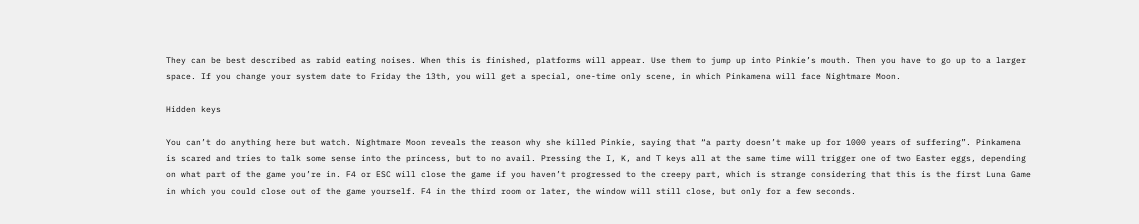They can be best described as rabid eating noises. When this is finished, platforms will appear. Use them to jump up into Pinkie’s mouth. Then you have to go up to a larger space. If you change your system date to Friday the 13th, you will get a special, one-time only scene, in which Pinkamena will face Nightmare Moon.

Hidden keys

You can’t do anything here but watch. Nightmare Moon reveals the reason why she killed Pinkie, saying that “a party doesn’t make up for 1000 years of suffering”. Pinkamena is scared and tries to talk some sense into the princess, but to no avail. Pressing the I, K, and T keys all at the same time will trigger one of two Easter eggs, depending on what part of the game you’re in. F4 or ESC will close the game if you haven’t progressed to the creepy part, which is strange considering that this is the first Luna Game in which you could close out of the game yourself. F4 in the third room or later, the window will still close, but only for a few seconds.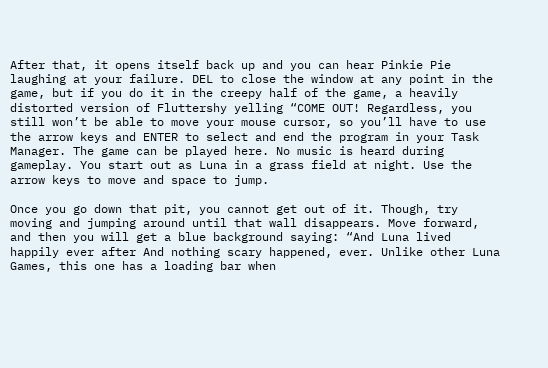After that, it opens itself back up and you can hear Pinkie Pie laughing at your failure. DEL to close the window at any point in the game, but if you do it in the creepy half of the game, a heavily distorted version of Fluttershy yelling “COME OUT! Regardless, you still won’t be able to move your mouse cursor, so you’ll have to use the arrow keys and ENTER to select and end the program in your Task Manager. The game can be played here. No music is heard during gameplay. You start out as Luna in a grass field at night. Use the arrow keys to move and space to jump.

Once you go down that pit, you cannot get out of it. Though, try moving and jumping around until that wall disappears. Move forward, and then you will get a blue background saying: “And Luna lived happily ever after And nothing scary happened, ever. Unlike other Luna Games, this one has a loading bar when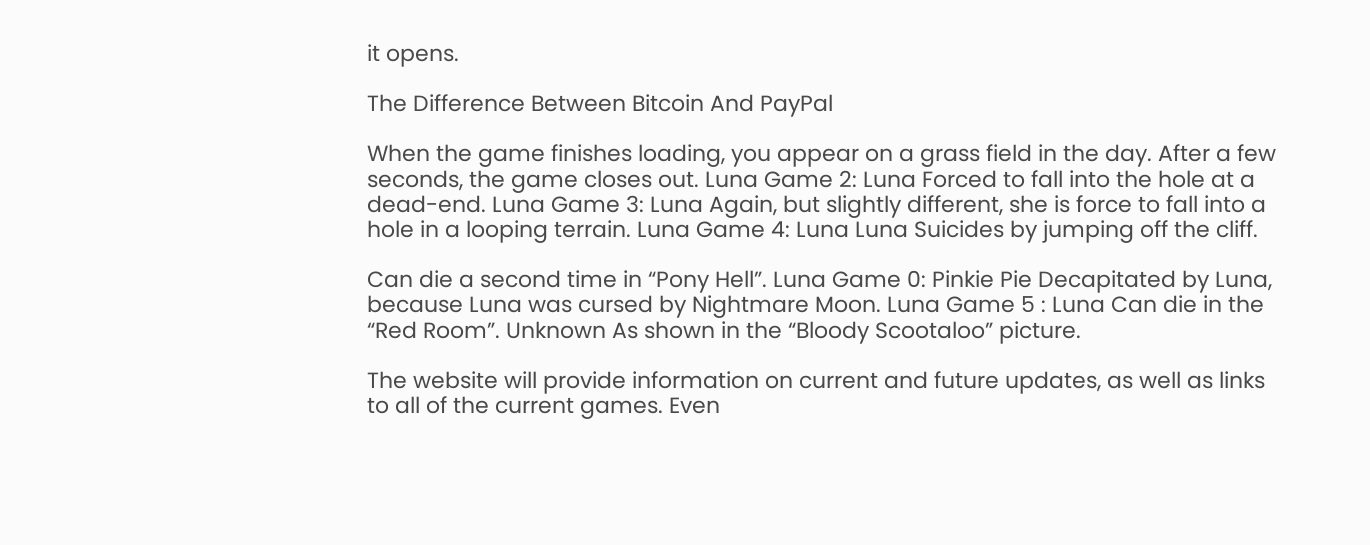it opens.

The Difference Between Bitcoin And PayPal

When the game finishes loading, you appear on a grass field in the day. After a few seconds, the game closes out. Luna Game 2: Luna Forced to fall into the hole at a dead-end. Luna Game 3: Luna Again, but slightly different, she is force to fall into a hole in a looping terrain. Luna Game 4: Luna Luna Suicides by jumping off the cliff.

Can die a second time in “Pony Hell”. Luna Game 0: Pinkie Pie Decapitated by Luna, because Luna was cursed by Nightmare Moon. Luna Game 5 : Luna Can die in the “Red Room”. Unknown As shown in the “Bloody Scootaloo” picture.

The website will provide information on current and future updates, as well as links to all of the current games. Even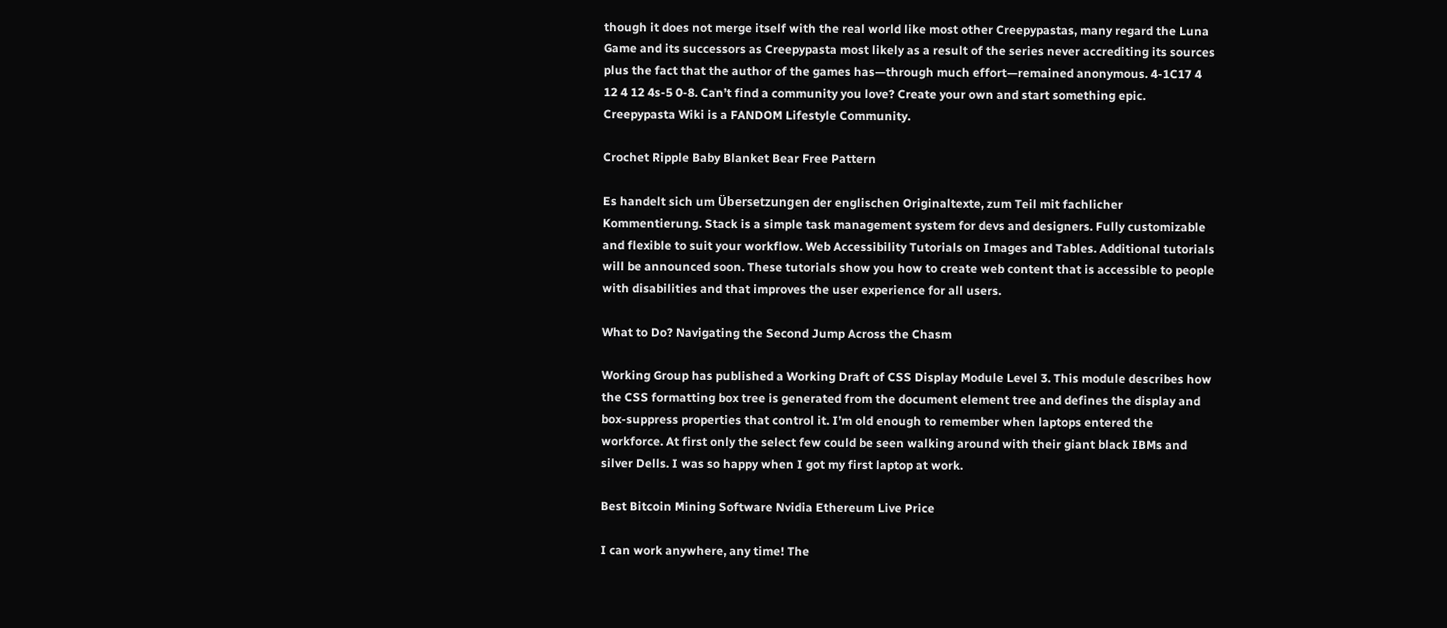though it does not merge itself with the real world like most other Creepypastas, many regard the Luna Game and its successors as Creepypasta most likely as a result of the series never accrediting its sources plus the fact that the author of the games has—through much effort—remained anonymous. 4-1C17 4 12 4 12 4s-5 0-8. Can’t find a community you love? Create your own and start something epic. Creepypasta Wiki is a FANDOM Lifestyle Community.

Crochet Ripple Baby Blanket Bear Free Pattern

Es handelt sich um Übersetzungen der englischen Originaltexte, zum Teil mit fachlicher Kommentierung. Stack is a simple task management system for devs and designers. Fully customizable and flexible to suit your workflow. Web Accessibility Tutorials on Images and Tables. Additional tutorials will be announced soon. These tutorials show you how to create web content that is accessible to people with disabilities and that improves the user experience for all users.

What to Do? Navigating the Second Jump Across the Chasm

Working Group has published a Working Draft of CSS Display Module Level 3. This module describes how the CSS formatting box tree is generated from the document element tree and defines the display and box-suppress properties that control it. I’m old enough to remember when laptops entered the workforce. At first only the select few could be seen walking around with their giant black IBMs and silver Dells. I was so happy when I got my first laptop at work.

Best Bitcoin Mining Software Nvidia Ethereum Live Price

I can work anywhere, any time! The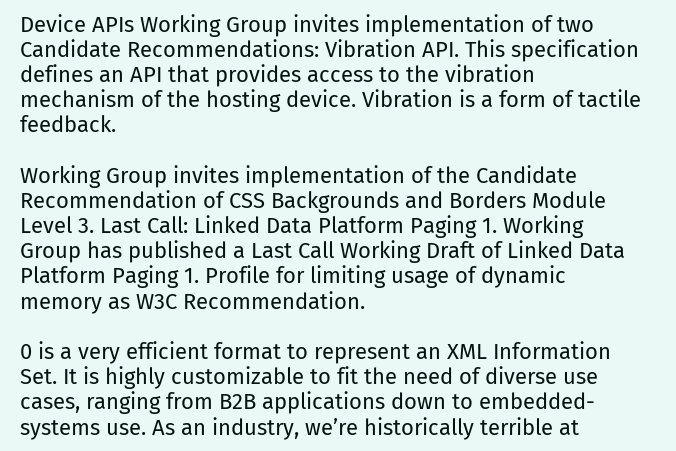Device APIs Working Group invites implementation of two Candidate Recommendations: Vibration API. This specification defines an API that provides access to the vibration mechanism of the hosting device. Vibration is a form of tactile feedback.

Working Group invites implementation of the Candidate Recommendation of CSS Backgrounds and Borders Module Level 3. Last Call: Linked Data Platform Paging 1. Working Group has published a Last Call Working Draft of Linked Data Platform Paging 1. Profile for limiting usage of dynamic memory as W3C Recommendation.

0 is a very efficient format to represent an XML Information Set. It is highly customizable to fit the need of diverse use cases, ranging from B2B applications down to embedded-systems use. As an industry, we’re historically terrible at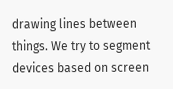drawing lines between things. We try to segment devices based on screen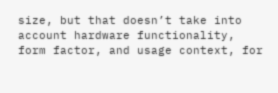size, but that doesn’t take into account hardware functionality, form factor, and usage context, for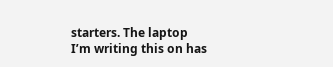starters. The laptop I’m writing this on has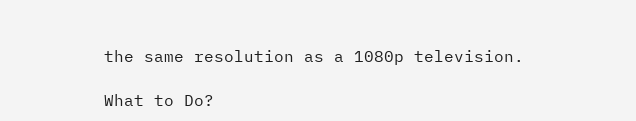the same resolution as a 1080p television.

What to Do?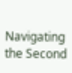Navigating the Second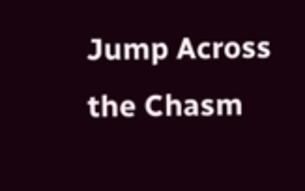Jump Across the Chasm